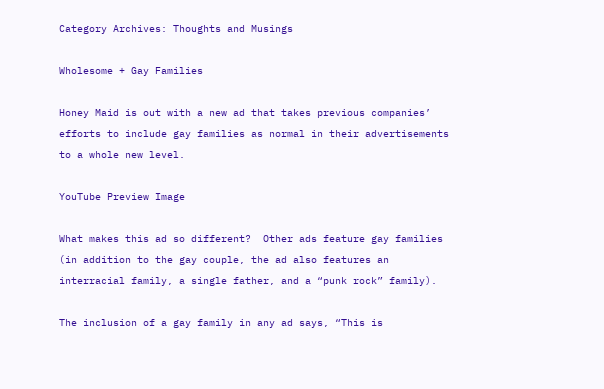Category Archives: Thoughts and Musings

Wholesome + Gay Families

Honey Maid is out with a new ad that takes previous companies’ efforts to include gay families as normal in their advertisements to a whole new level.

YouTube Preview Image

What makes this ad so different?  Other ads feature gay families (in addition to the gay couple, the ad also features an interracial family, a single father, and a “punk rock” family).

The inclusion of a gay family in any ad says, “This is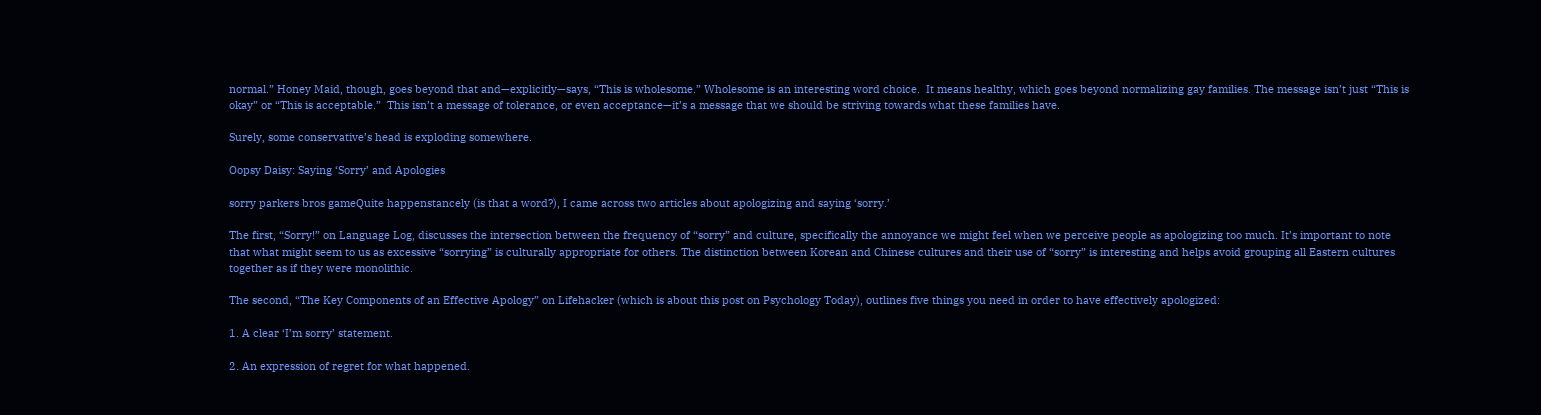normal.” Honey Maid, though, goes beyond that and—explicitly—says, “This is wholesome.” Wholesome is an interesting word choice.  It means healthy, which goes beyond normalizing gay families. The message isn’t just “This is okay” or “This is acceptable.”  This isn’t a message of tolerance, or even acceptance—it’s a message that we should be striving towards what these families have.

Surely, some conservative’s head is exploding somewhere.

Oopsy Daisy: Saying ‘Sorry’ and Apologies

sorry parkers bros gameQuite happenstancely (is that a word?), I came across two articles about apologizing and saying ‘sorry.’

The first, “Sorry!” on Language Log, discusses the intersection between the frequency of “sorry” and culture, specifically the annoyance we might feel when we perceive people as apologizing too much. It’s important to note that what might seem to us as excessive “sorrying” is culturally appropriate for others. The distinction between Korean and Chinese cultures and their use of “sorry” is interesting and helps avoid grouping all Eastern cultures together as if they were monolithic.

The second, “The Key Components of an Effective Apology” on Lifehacker (which is about this post on Psychology Today), outlines five things you need in order to have effectively apologized:

1. A clear ‘I’m sorry’ statement.

2. An expression of regret for what happened.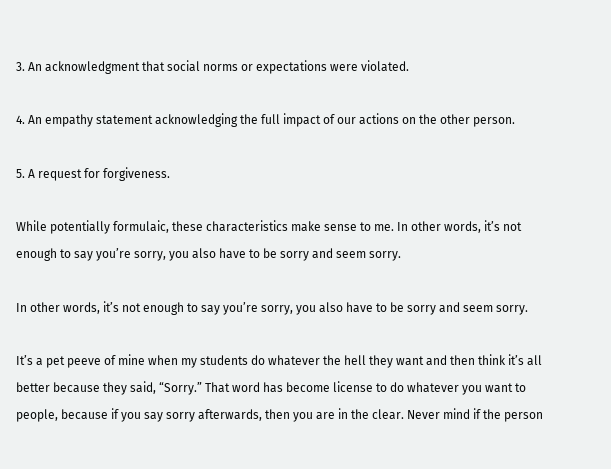3. An acknowledgment that social norms or expectations were violated.

4. An empathy statement acknowledging the full impact of our actions on the other person.

5. A request for forgiveness.

While potentially formulaic, these characteristics make sense to me. In other words, it’s not enough to say you’re sorry, you also have to be sorry and seem sorry.

In other words, it’s not enough to say you’re sorry, you also have to be sorry and seem sorry.

It’s a pet peeve of mine when my students do whatever the hell they want and then think it’s all better because they said, “Sorry.” That word has become license to do whatever you want to people, because if you say sorry afterwards, then you are in the clear. Never mind if the person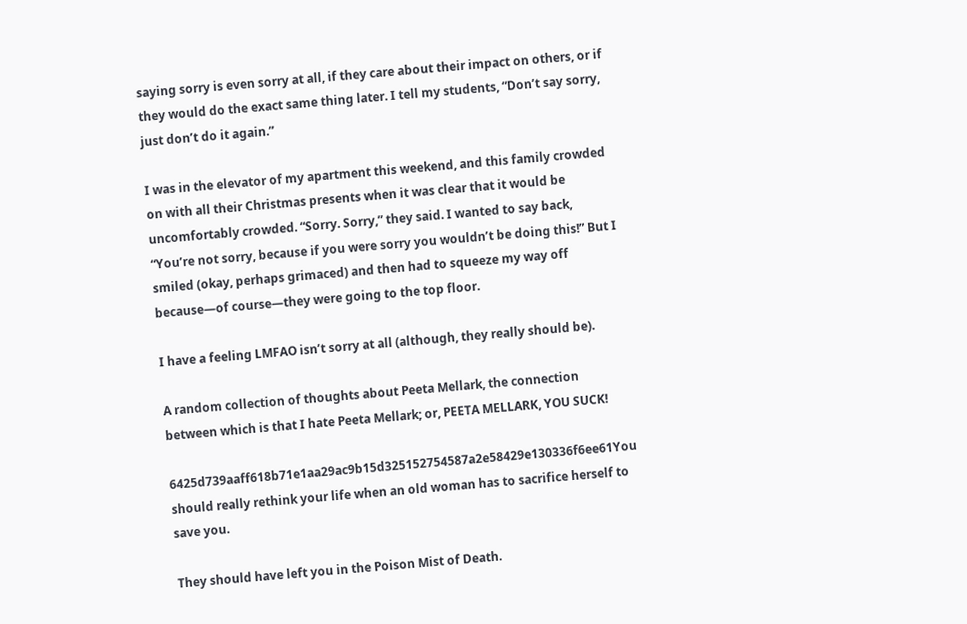saying sorry is even sorry at all, if they care about their impact on others, or if they would do the exact same thing later. I tell my students, “Don’t say sorry, just don’t do it again.”

I was in the elevator of my apartment this weekend, and this family crowded on with all their Christmas presents when it was clear that it would be uncomfortably crowded. “Sorry. Sorry,” they said. I wanted to say back, “You’re not sorry, because if you were sorry you wouldn’t be doing this!” But I smiled (okay, perhaps grimaced) and then had to squeeze my way off because—of course—they were going to the top floor.

I have a feeling LMFAO isn’t sorry at all (although, they really should be).

A random collection of thoughts about Peeta Mellark, the connection between which is that I hate Peeta Mellark; or, PEETA MELLARK, YOU SUCK!

6425d739aaff618b71e1aa29ac9b15d325152754587a2e58429e130336f6ee61You should really rethink your life when an old woman has to sacrifice herself to save you.

They should have left you in the Poison Mist of Death.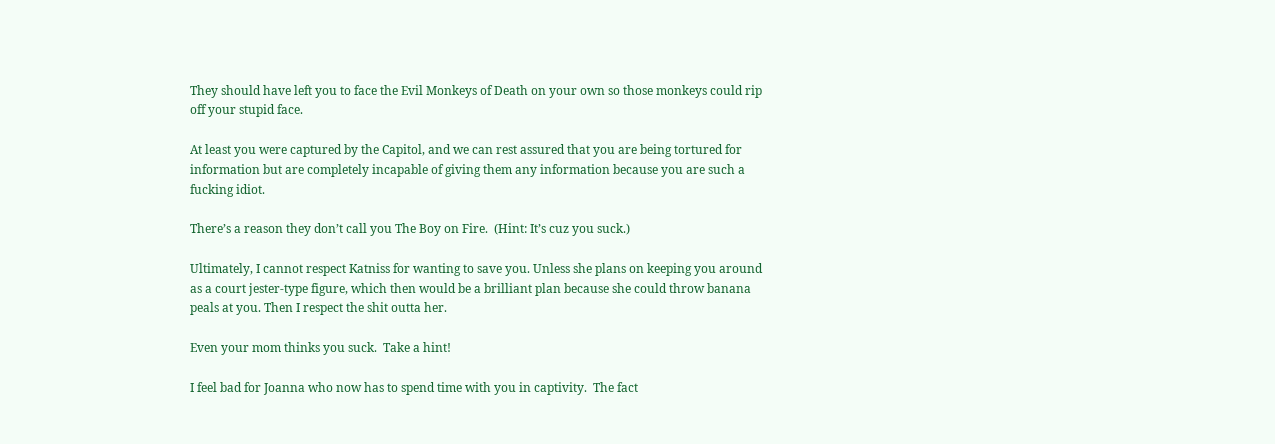They should have left you to face the Evil Monkeys of Death on your own so those monkeys could rip off your stupid face.

At least you were captured by the Capitol, and we can rest assured that you are being tortured for information but are completely incapable of giving them any information because you are such a fucking idiot.

There’s a reason they don’t call you The Boy on Fire.  (Hint: It’s cuz you suck.)

Ultimately, I cannot respect Katniss for wanting to save you. Unless she plans on keeping you around as a court jester-type figure, which then would be a brilliant plan because she could throw banana peals at you. Then I respect the shit outta her.

Even your mom thinks you suck.  Take a hint!

I feel bad for Joanna who now has to spend time with you in captivity.  The fact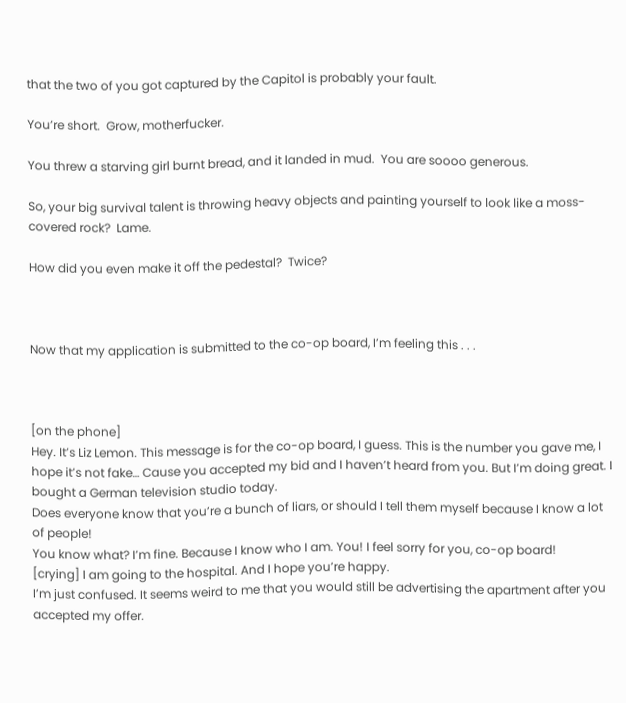that the two of you got captured by the Capitol is probably your fault.

You’re short.  Grow, motherfucker.

You threw a starving girl burnt bread, and it landed in mud.  You are soooo generous.

So, your big survival talent is throwing heavy objects and painting yourself to look like a moss-covered rock?  Lame.

How did you even make it off the pedestal?  Twice?



Now that my application is submitted to the co-op board, I’m feeling this . . .



[on the phone]
Hey. It’s Liz Lemon. This message is for the co-op board, I guess. This is the number you gave me, I hope it’s not fake… Cause you accepted my bid and I haven’t heard from you. But I’m doing great. I bought a German television studio today.
Does everyone know that you’re a bunch of liars, or should I tell them myself because I know a lot of people!
You know what? I’m fine. Because I know who I am. You! I feel sorry for you, co-op board!
[crying] I am going to the hospital. And I hope you’re happy.
I’m just confused. It seems weird to me that you would still be advertising the apartment after you accepted my offer.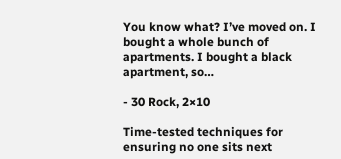You know what? I’ve moved on. I bought a whole bunch of apartments. I bought a black apartment, so…

- 30 Rock, 2×10

Time-tested techniques for ensuring no one sits next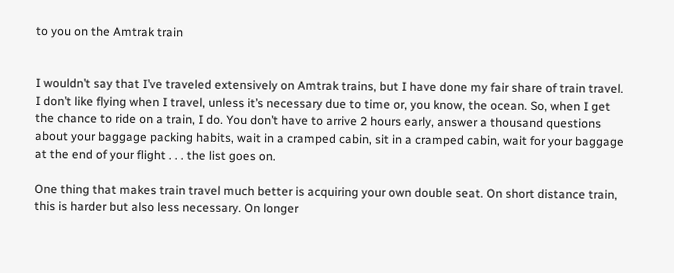to you on the Amtrak train


I wouldn’t say that I’ve traveled extensively on Amtrak trains, but I have done my fair share of train travel. I don’t like flying when I travel, unless it’s necessary due to time or, you know, the ocean. So, when I get the chance to ride on a train, I do. You don’t have to arrive 2 hours early, answer a thousand questions about your baggage packing habits, wait in a cramped cabin, sit in a cramped cabin, wait for your baggage at the end of your flight . . . the list goes on.

One thing that makes train travel much better is acquiring your own double seat. On short distance train, this is harder but also less necessary. On longer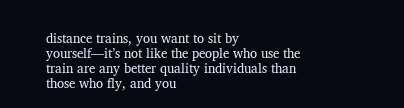distance trains, you want to sit by yourself—it’s not like the people who use the train are any better quality individuals than those who fly, and you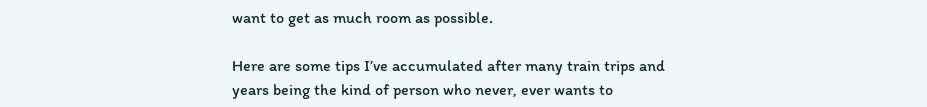want to get as much room as possible.

Here are some tips I’ve accumulated after many train trips and years being the kind of person who never, ever wants to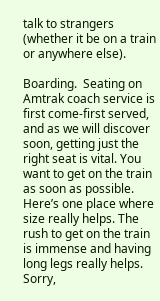talk to strangers (whether it be on a train or anywhere else).

Boarding.  Seating on Amtrak coach service is first come-first served, and as we will discover soon, getting just the right seat is vital. You want to get on the train as soon as possible. Here’s one place where size really helps. The rush to get on the train is immense and having long legs really helps. Sorry,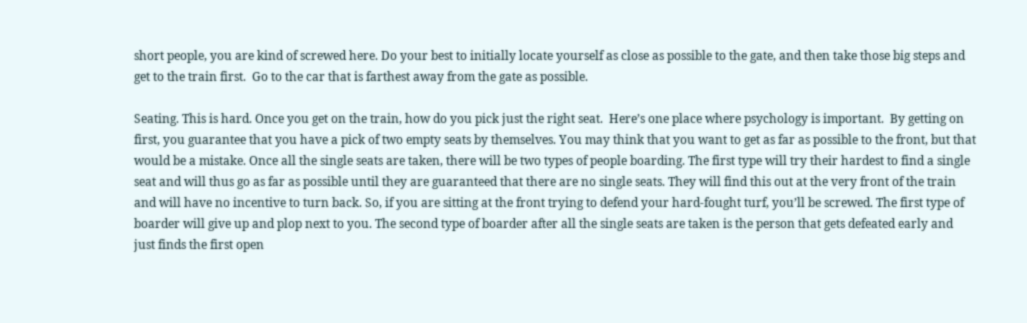short people, you are kind of screwed here. Do your best to initially locate yourself as close as possible to the gate, and then take those big steps and get to the train first.  Go to the car that is farthest away from the gate as possible.

Seating. This is hard. Once you get on the train, how do you pick just the right seat.  Here’s one place where psychology is important.  By getting on first, you guarantee that you have a pick of two empty seats by themselves. You may think that you want to get as far as possible to the front, but that would be a mistake. Once all the single seats are taken, there will be two types of people boarding. The first type will try their hardest to find a single seat and will thus go as far as possible until they are guaranteed that there are no single seats. They will find this out at the very front of the train and will have no incentive to turn back. So, if you are sitting at the front trying to defend your hard-fought turf, you’ll be screwed. The first type of boarder will give up and plop next to you. The second type of boarder after all the single seats are taken is the person that gets defeated early and just finds the first open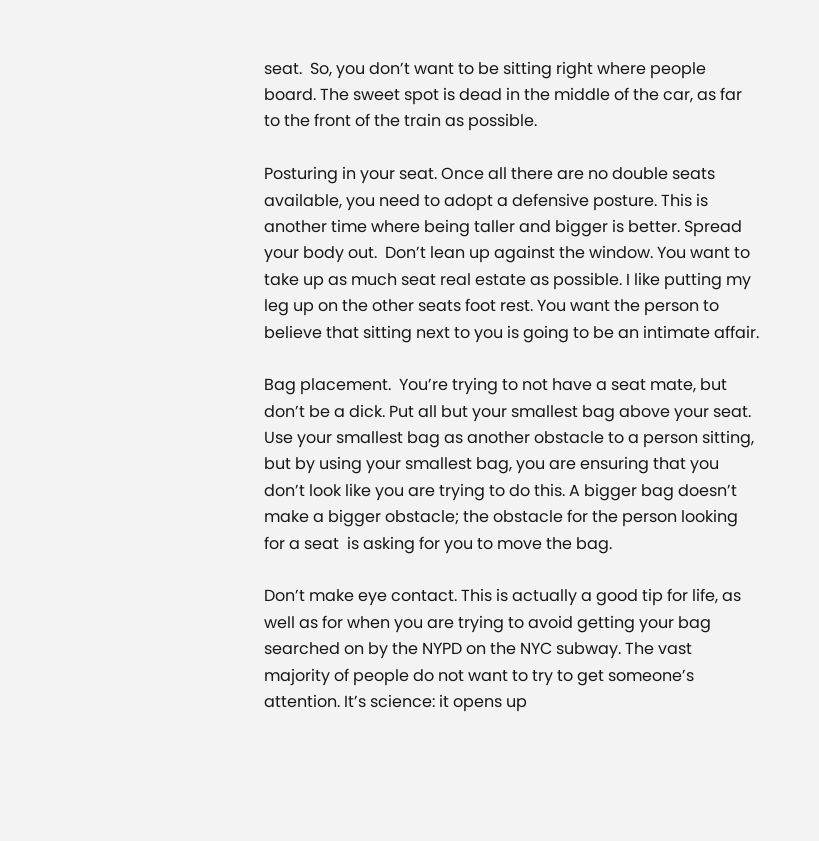seat.  So, you don’t want to be sitting right where people board. The sweet spot is dead in the middle of the car, as far to the front of the train as possible.

Posturing in your seat. Once all there are no double seats available, you need to adopt a defensive posture. This is another time where being taller and bigger is better. Spread your body out.  Don’t lean up against the window. You want to take up as much seat real estate as possible. I like putting my leg up on the other seats foot rest. You want the person to believe that sitting next to you is going to be an intimate affair.

Bag placement.  You’re trying to not have a seat mate, but don’t be a dick. Put all but your smallest bag above your seat.  Use your smallest bag as another obstacle to a person sitting, but by using your smallest bag, you are ensuring that you don’t look like you are trying to do this. A bigger bag doesn’t make a bigger obstacle; the obstacle for the person looking for a seat  is asking for you to move the bag.

Don’t make eye contact. This is actually a good tip for life, as well as for when you are trying to avoid getting your bag searched on by the NYPD on the NYC subway. The vast majority of people do not want to try to get someone’s attention. It’s science: it opens up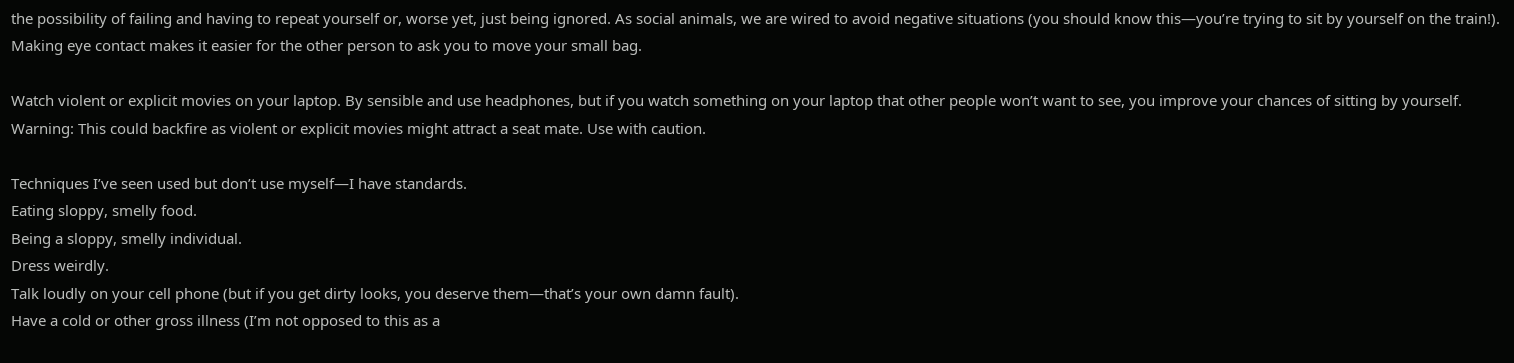the possibility of failing and having to repeat yourself or, worse yet, just being ignored. As social animals, we are wired to avoid negative situations (you should know this—you’re trying to sit by yourself on the train!). Making eye contact makes it easier for the other person to ask you to move your small bag.

Watch violent or explicit movies on your laptop. By sensible and use headphones, but if you watch something on your laptop that other people won’t want to see, you improve your chances of sitting by yourself. Warning: This could backfire as violent or explicit movies might attract a seat mate. Use with caution.

Techniques I’ve seen used but don’t use myself—I have standards.
Eating sloppy, smelly food.
Being a sloppy, smelly individual.
Dress weirdly.
Talk loudly on your cell phone (but if you get dirty looks, you deserve them—that’s your own damn fault).
Have a cold or other gross illness (I’m not opposed to this as a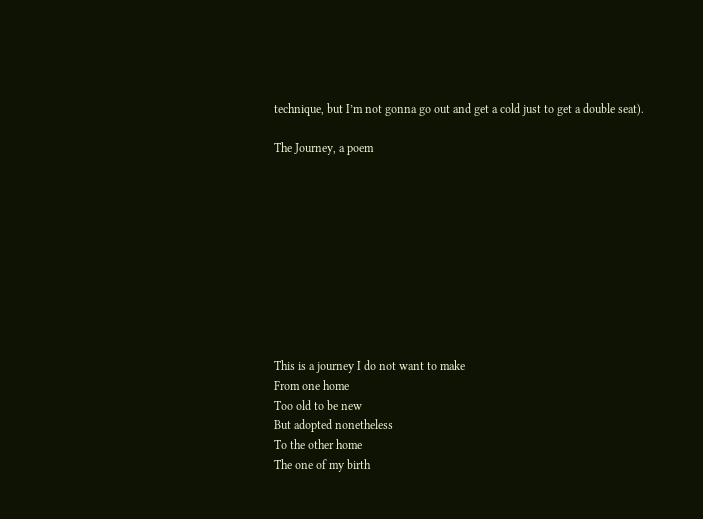technique, but I’m not gonna go out and get a cold just to get a double seat).

The Journey, a poem










This is a journey I do not want to make
From one home
Too old to be new
But adopted nonetheless
To the other home
The one of my birth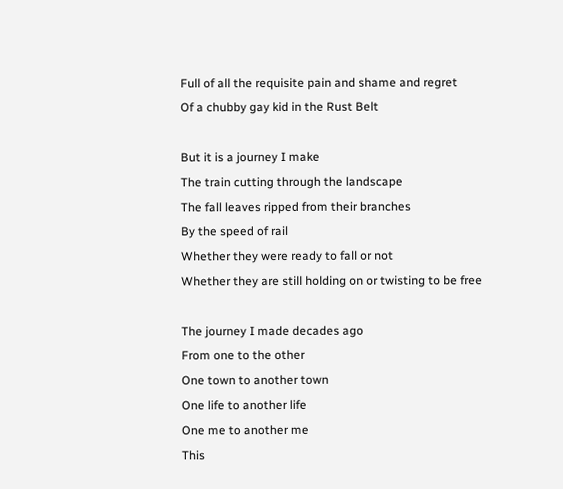Full of all the requisite pain and shame and regret
Of a chubby gay kid in the Rust Belt

But it is a journey I make
The train cutting through the landscape
The fall leaves ripped from their branches
By the speed of rail
Whether they were ready to fall or not
Whether they are still holding on or twisting to be free

The journey I made decades ago
From one to the other
One town to another town
One life to another life
One me to another me
This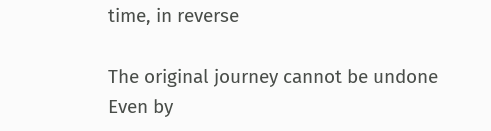time, in reverse

The original journey cannot be undone
Even by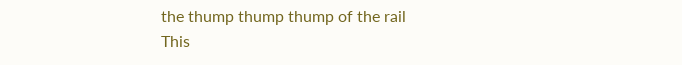the thump thump thump of the rail
This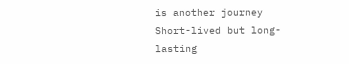is another journey
Short-lived but long-lasting